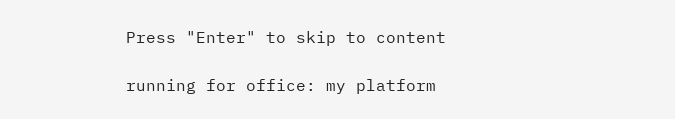Press "Enter" to skip to content

running for office: my platform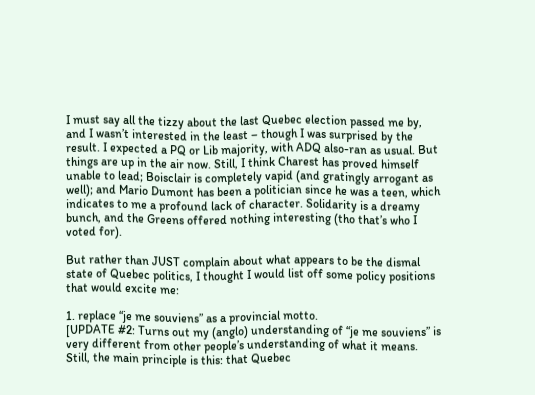I must say all the tizzy about the last Quebec election passed me by, and I wasn’t interested in the least – though I was surprised by the result. I expected a PQ or Lib majority, with ADQ also-ran as usual. But things are up in the air now. Still, I think Charest has proved himself unable to lead; Boisclair is completely vapid (and gratingly arrogant as well); and Mario Dumont has been a politician since he was a teen, which indicates to me a profound lack of character. Solidarity is a dreamy bunch, and the Greens offered nothing interesting (tho that’s who I voted for).

But rather than JUST complain about what appears to be the dismal state of Quebec politics, I thought I would list off some policy positions that would excite me:

1. replace “je me souviens” as a provincial motto.
[UPDATE #2: Turns out my (anglo) understanding of “je me souviens” is very different from other people’s understanding of what it means. Still, the main principle is this: that Quebec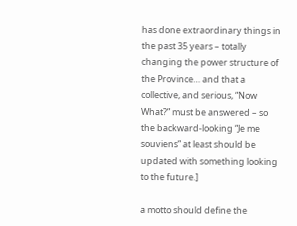has done extraordinary things in the past 35 years – totally changing the power structure of the Province… and that a collective, and serious, “Now What?” must be answered – so the backward-looking “Je me souviens” at least should be updated with something looking to the future.]

a motto should define the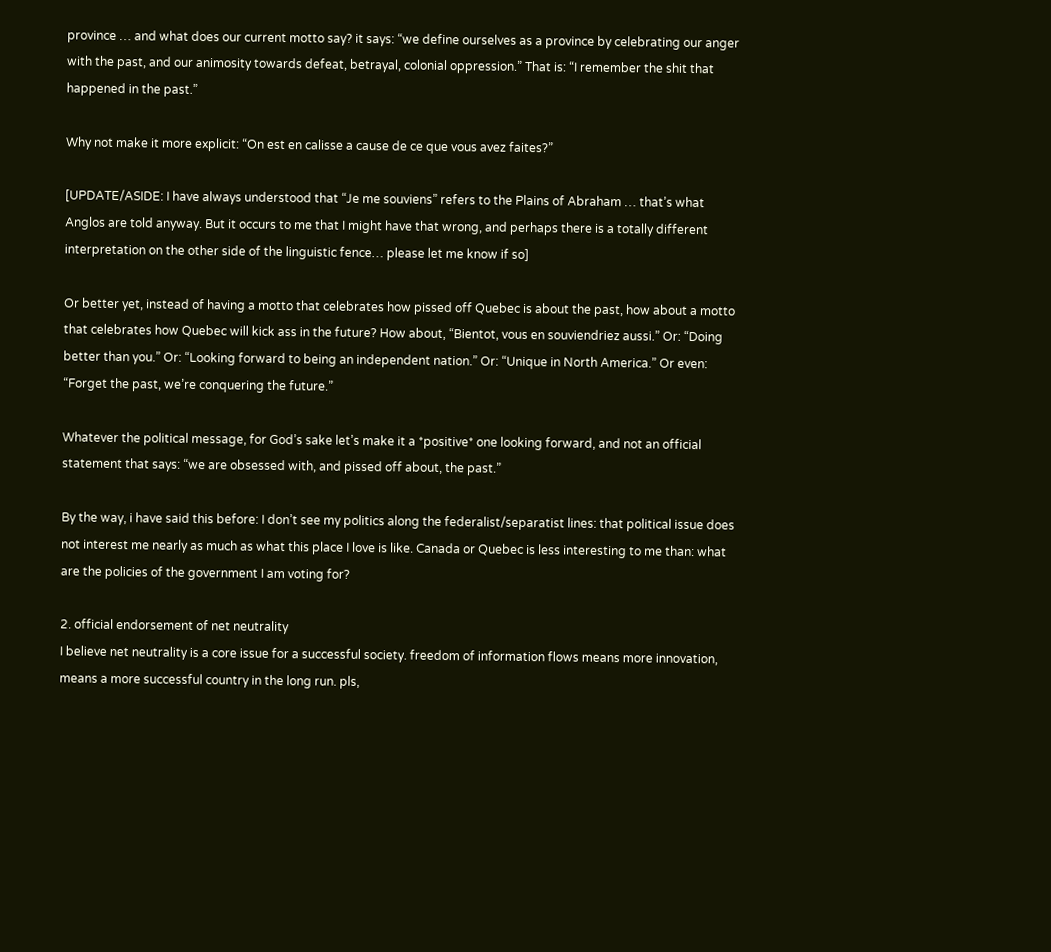province … and what does our current motto say? it says: “we define ourselves as a province by celebrating our anger with the past, and our animosity towards defeat, betrayal, colonial oppression.” That is: “I remember the shit that happened in the past.”

Why not make it more explicit: “On est en calisse a cause de ce que vous avez faites?”

[UPDATE/ASIDE: I have always understood that “Je me souviens” refers to the Plains of Abraham … that’s what Anglos are told anyway. But it occurs to me that I might have that wrong, and perhaps there is a totally different interpretation on the other side of the linguistic fence… please let me know if so]

Or better yet, instead of having a motto that celebrates how pissed off Quebec is about the past, how about a motto that celebrates how Quebec will kick ass in the future? How about, “Bientot, vous en souviendriez aussi.” Or: “Doing better than you.” Or: “Looking forward to being an independent nation.” Or: “Unique in North America.” Or even: “Forget the past, we’re conquering the future.”

Whatever the political message, for God’s sake let’s make it a *positive* one looking forward, and not an official statement that says: “we are obsessed with, and pissed off about, the past.”

By the way, i have said this before: I don’t see my politics along the federalist/separatist lines: that political issue does not interest me nearly as much as what this place I love is like. Canada or Quebec is less interesting to me than: what are the policies of the government I am voting for?

2. official endorsement of net neutrality
I believe net neutrality is a core issue for a successful society. freedom of information flows means more innovation, means a more successful country in the long run. pls,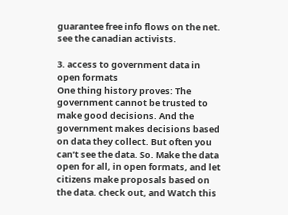guarantee free info flows on the net. see the canadian activists.

3. access to government data in open formats
One thing history proves: The government cannot be trusted to make good decisions. And the government makes decisions based on data they collect. But often you can’t see the data. So. Make the data open for all, in open formats, and let citizens make proposals based on the data. check out, and Watch this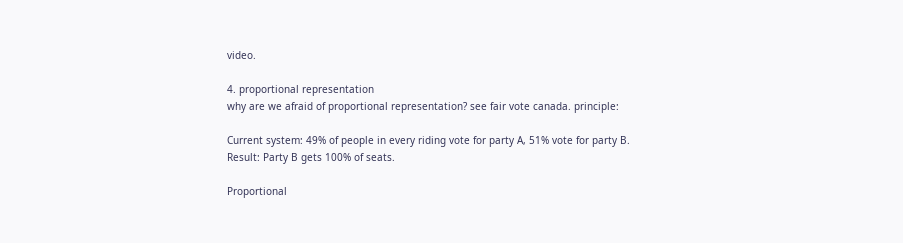video.

4. proportional representation
why are we afraid of proportional representation? see fair vote canada. principle:

Current system: 49% of people in every riding vote for party A, 51% vote for party B. Result: Party B gets 100% of seats.

Proportional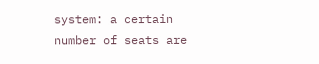system: a certain number of seats are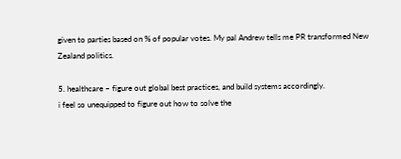given to parties based on % of popular votes. My pal Andrew tells me PR transformed New Zealand politics.

5. healthcare – figure out global best practices, and build systems accordingly.
i feel so unequipped to figure out how to solve the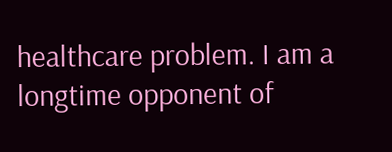healthcare problem. I am a longtime opponent of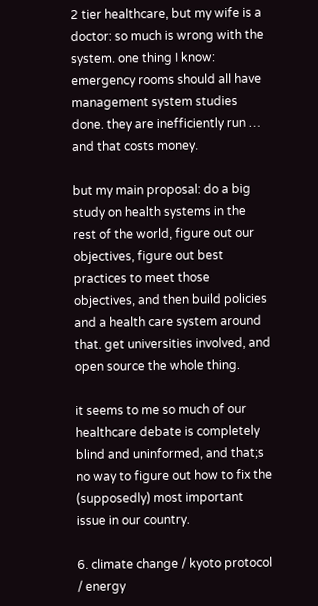2 tier healthcare, but my wife is a doctor: so much is wrong with the system. one thing I know: emergency rooms should all have management system studies done. they are inefficiently run … and that costs money.

but my main proposal: do a big study on health systems in the rest of the world, figure out our objectives, figure out best practices to meet those objectives, and then build policies and a health care system around that. get universities involved, and open source the whole thing.

it seems to me so much of our healthcare debate is completely blind and uninformed, and that;s no way to figure out how to fix the (supposedly) most important issue in our country.

6. climate change / kyoto protocol / energy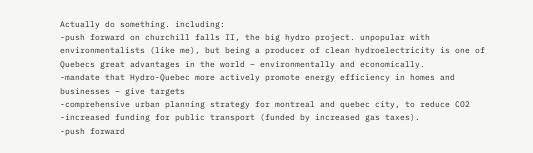Actually do something. including:
-push forward on churchill falls II, the big hydro project. unpopular with environmentalists (like me), but being a producer of clean hydroelectricity is one of Quebecs great advantages in the world – environmentally and economically.
-mandate that Hydro-Quebec more actively promote energy efficiency in homes and businesses – give targets
-comprehensive urban planning strategy for montreal and quebec city, to reduce CO2
-increased funding for public transport (funded by increased gas taxes).
-push forward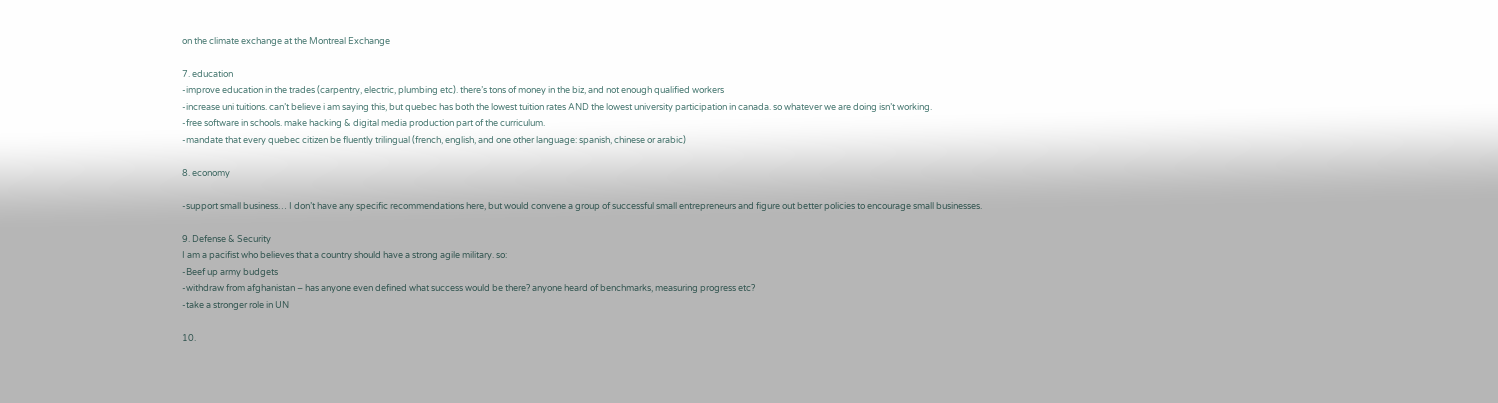on the climate exchange at the Montreal Exchange

7. education
-improve education in the trades (carpentry, electric, plumbing etc). there’s tons of money in the biz, and not enough qualified workers
-increase uni tuitions. can’t believe i am saying this, but quebec has both the lowest tuition rates AND the lowest university participation in canada. so whatever we are doing isn’t working.
-free software in schools. make hacking & digital media production part of the curriculum.
-mandate that every quebec citizen be fluently trilingual (french, english, and one other language: spanish, chinese or arabic)

8. economy

-support small business… I don’t have any specific recommendations here, but would convene a group of successful small entrepreneurs and figure out better policies to encourage small businesses.

9. Defense & Security
I am a pacifist who believes that a country should have a strong agile military. so:
-Beef up army budgets
-withdraw from afghanistan – has anyone even defined what success would be there? anyone heard of benchmarks, measuring progress etc?
-take a stronger role in UN

10.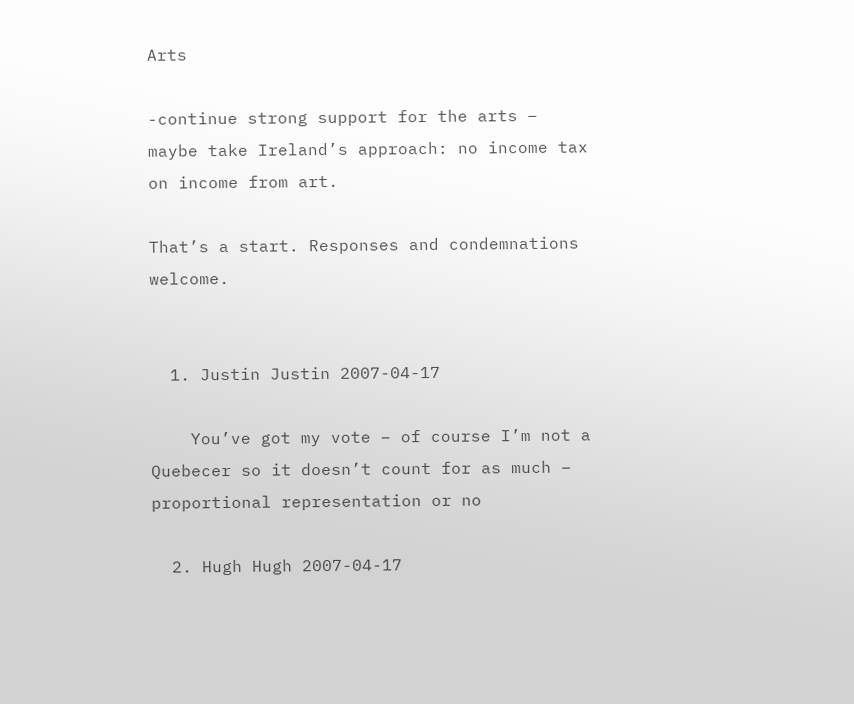Arts

-continue strong support for the arts – maybe take Ireland’s approach: no income tax on income from art.

That’s a start. Responses and condemnations welcome.


  1. Justin Justin 2007-04-17

    You’ve got my vote – of course I’m not a Quebecer so it doesn’t count for as much – proportional representation or no

  2. Hugh Hugh 2007-04-17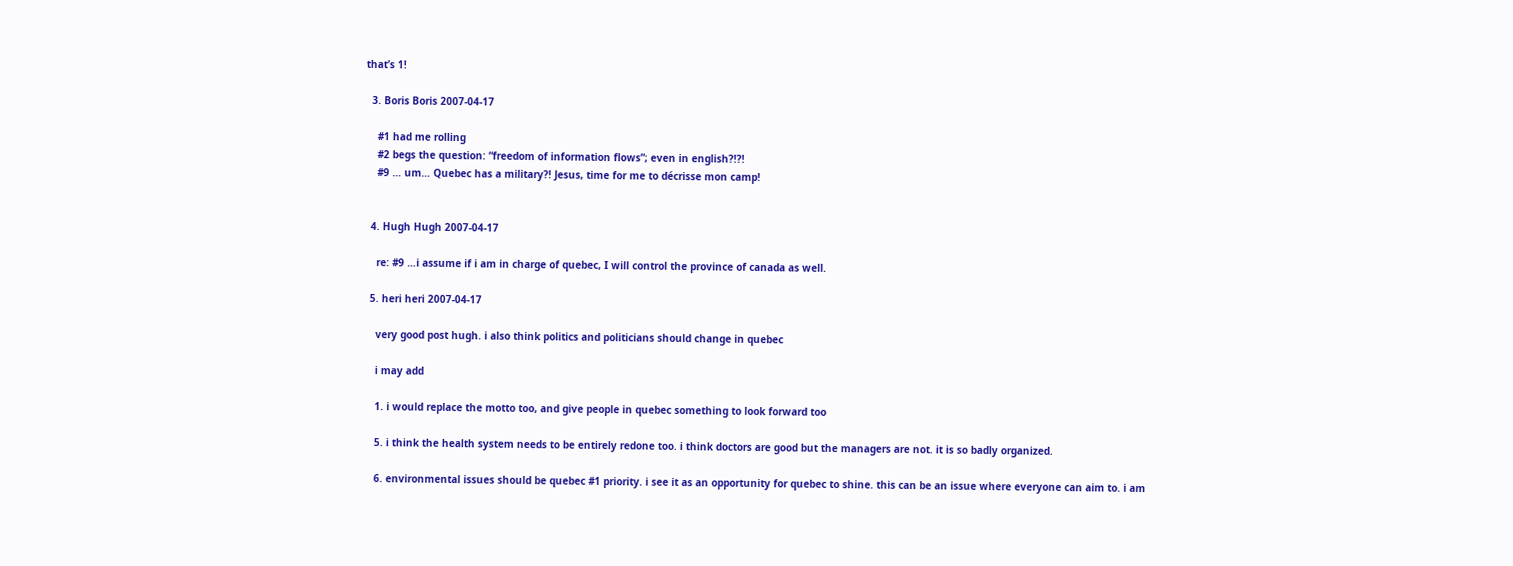that’s 1!

  3. Boris Boris 2007-04-17

    #1 had me rolling
    #2 begs the question: “freedom of information flows”; even in english?!?!
    #9 … um… Quebec has a military?! Jesus, time for me to décrisse mon camp!


  4. Hugh Hugh 2007-04-17

    re: #9 …i assume if i am in charge of quebec, I will control the province of canada as well.

  5. heri heri 2007-04-17

    very good post hugh. i also think politics and politicians should change in quebec

    i may add

    1. i would replace the motto too, and give people in quebec something to look forward too

    5. i think the health system needs to be entirely redone too. i think doctors are good but the managers are not. it is so badly organized.

    6. environmental issues should be quebec #1 priority. i see it as an opportunity for quebec to shine. this can be an issue where everyone can aim to. i am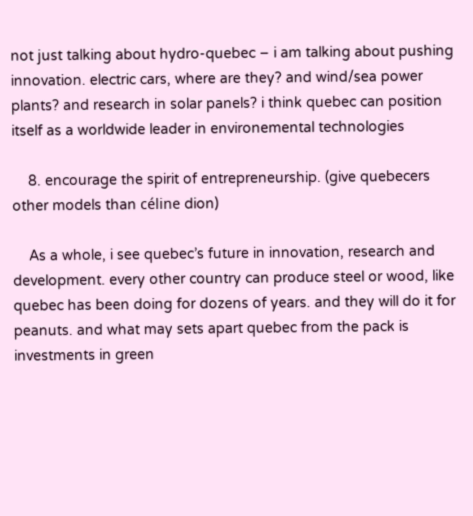not just talking about hydro-quebec – i am talking about pushing innovation. electric cars, where are they? and wind/sea power plants? and research in solar panels? i think quebec can position itself as a worldwide leader in environemental technologies

    8. encourage the spirit of entrepreneurship. (give quebecers other models than céline dion)

    As a whole, i see quebec’s future in innovation, research and development. every other country can produce steel or wood, like quebec has been doing for dozens of years. and they will do it for peanuts. and what may sets apart quebec from the pack is investments in green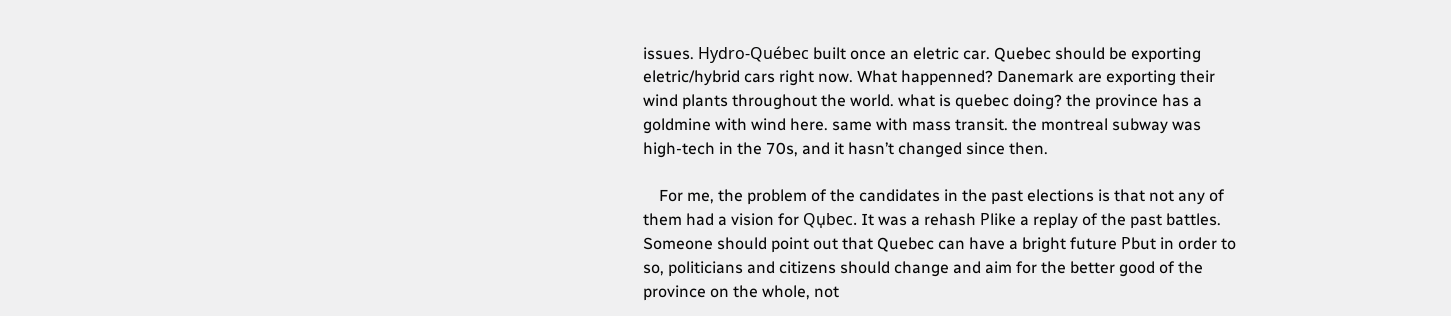issues. Hydro-Québec built once an eletric car. Quebec should be exporting eletric/hybrid cars right now. What happenned? Danemark are exporting their wind plants throughout the world. what is quebec doing? the province has a goldmine with wind here. same with mass transit. the montreal subway was high-tech in the 70s, and it hasn’t changed since then.

    For me, the problem of the candidates in the past elections is that not any of them had a vision for Qu̩bec. It was a rehash Рlike a replay of the past battles. Someone should point out that Quebec can have a bright future Рbut in order to so, politicians and citizens should change and aim for the better good of the province on the whole, not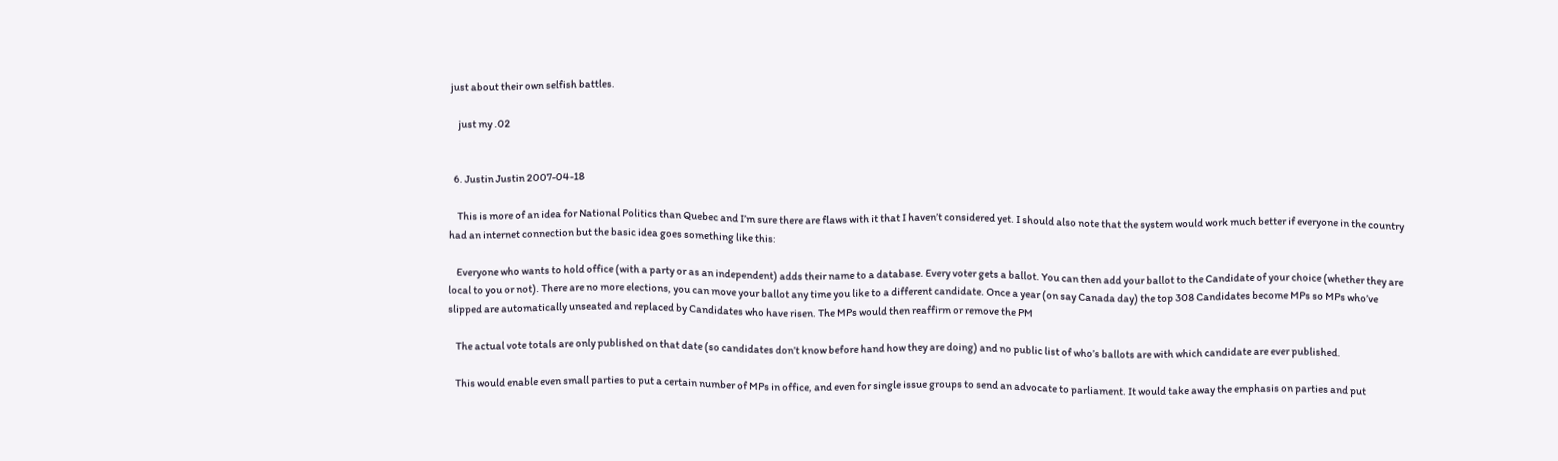just about their own selfish battles.

    just my .02


  6. Justin Justin 2007-04-18

    This is more of an idea for National Politics than Quebec and I’m sure there are flaws with it that I haven’t considered yet. I should also note that the system would work much better if everyone in the country had an internet connection but the basic idea goes something like this:

    Everyone who wants to hold office (with a party or as an independent) adds their name to a database. Every voter gets a ballot. You can then add your ballot to the Candidate of your choice (whether they are local to you or not). There are no more elections, you can move your ballot any time you like to a different candidate. Once a year (on say Canada day) the top 308 Candidates become MPs so MPs who’ve slipped are automatically unseated and replaced by Candidates who have risen. The MPs would then reaffirm or remove the PM

    The actual vote totals are only published on that date (so candidates don’t know before hand how they are doing) and no public list of who’s ballots are with which candidate are ever published.

    This would enable even small parties to put a certain number of MPs in office, and even for single issue groups to send an advocate to parliament. It would take away the emphasis on parties and put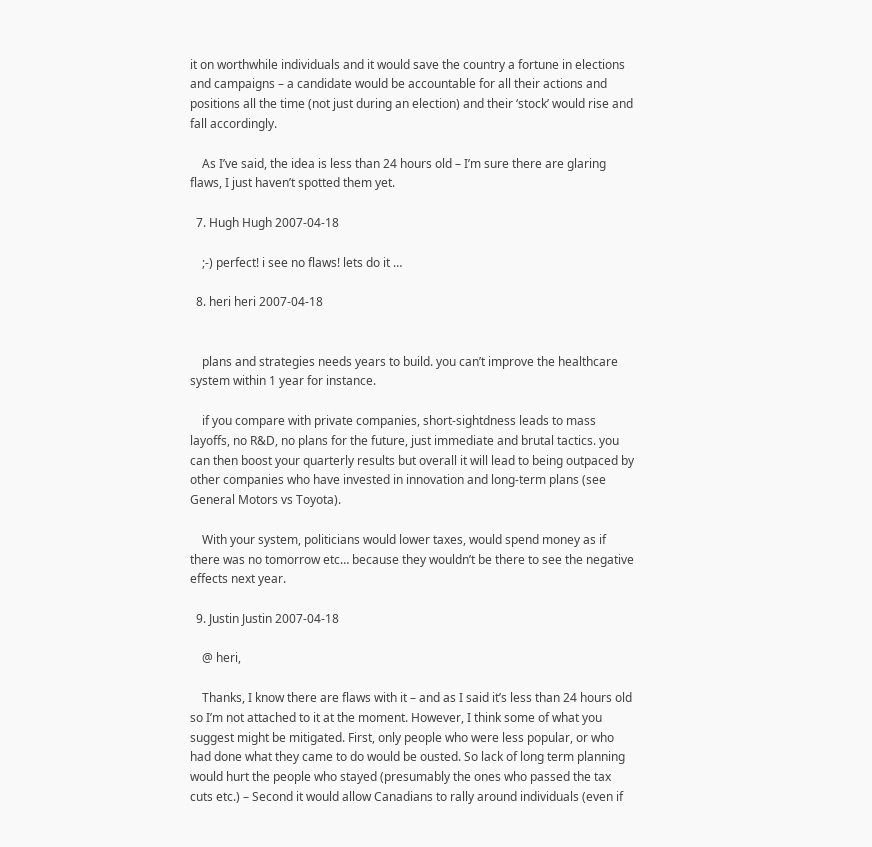it on worthwhile individuals and it would save the country a fortune in elections and campaigns – a candidate would be accountable for all their actions and positions all the time (not just during an election) and their ‘stock’ would rise and fall accordingly.

    As I’ve said, the idea is less than 24 hours old – I’m sure there are glaring flaws, I just haven’t spotted them yet.

  7. Hugh Hugh 2007-04-18

    ;-) perfect! i see no flaws! lets do it …

  8. heri heri 2007-04-18


    plans and strategies needs years to build. you can’t improve the healthcare system within 1 year for instance.

    if you compare with private companies, short-sightdness leads to mass layoffs, no R&D, no plans for the future, just immediate and brutal tactics. you can then boost your quarterly results but overall it will lead to being outpaced by other companies who have invested in innovation and long-term plans (see General Motors vs Toyota).

    With your system, politicians would lower taxes, would spend money as if there was no tomorrow etc… because they wouldn’t be there to see the negative effects next year.

  9. Justin Justin 2007-04-18

    @ heri,

    Thanks, I know there are flaws with it – and as I said it’s less than 24 hours old so I’m not attached to it at the moment. However, I think some of what you suggest might be mitigated. First, only people who were less popular, or who had done what they came to do would be ousted. So lack of long term planning would hurt the people who stayed (presumably the ones who passed the tax cuts etc.) – Second it would allow Canadians to rally around individuals (even if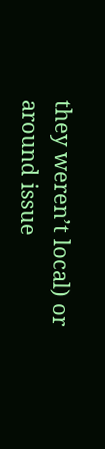they weren’t local) or around issue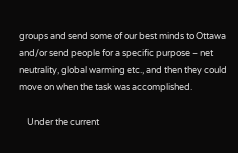groups and send some of our best minds to Ottawa and/or send people for a specific purpose – net neutrality, global warming etc., and then they could move on when the task was accomplished.

    Under the current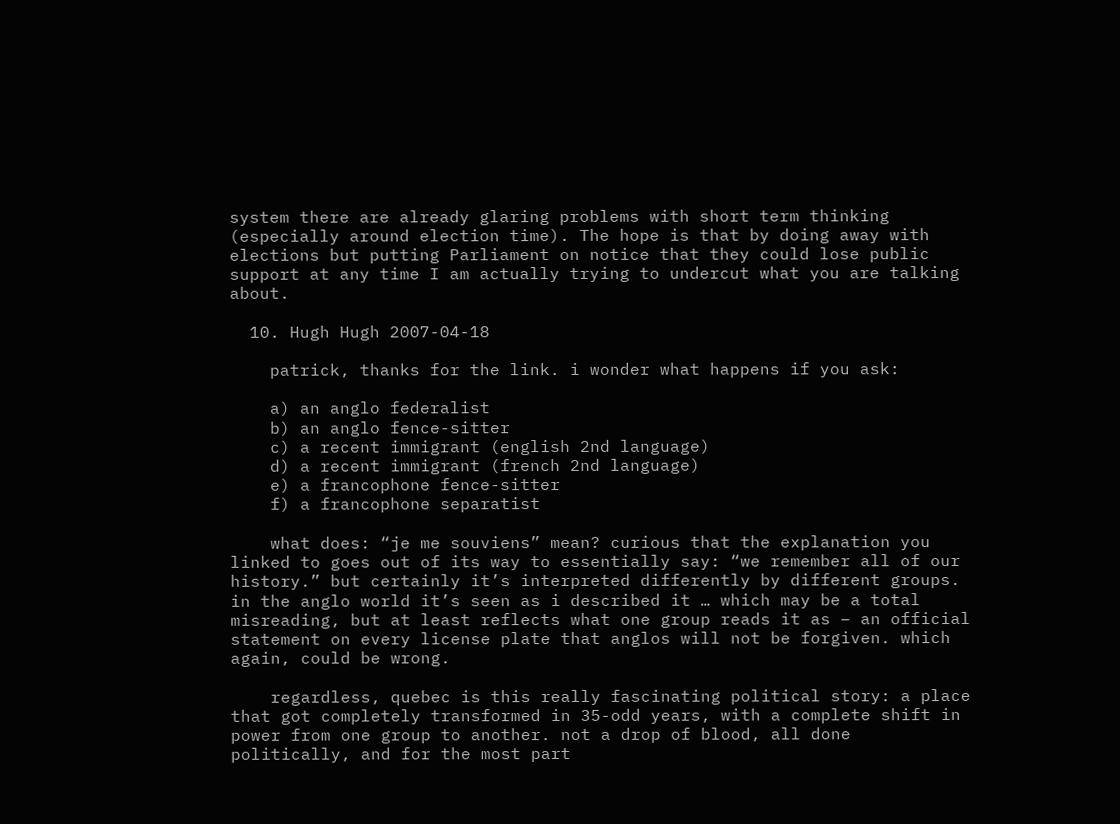system there are already glaring problems with short term thinking (especially around election time). The hope is that by doing away with elections but putting Parliament on notice that they could lose public support at any time I am actually trying to undercut what you are talking about.

  10. Hugh Hugh 2007-04-18

    patrick, thanks for the link. i wonder what happens if you ask:

    a) an anglo federalist
    b) an anglo fence-sitter
    c) a recent immigrant (english 2nd language)
    d) a recent immigrant (french 2nd language)
    e) a francophone fence-sitter
    f) a francophone separatist

    what does: “je me souviens” mean? curious that the explanation you linked to goes out of its way to essentially say: “we remember all of our history.” but certainly it’s interpreted differently by different groups. in the anglo world it’s seen as i described it … which may be a total misreading, but at least reflects what one group reads it as – an official statement on every license plate that anglos will not be forgiven. which again, could be wrong.

    regardless, quebec is this really fascinating political story: a place that got completely transformed in 35-odd years, with a complete shift in power from one group to another. not a drop of blood, all done politically, and for the most part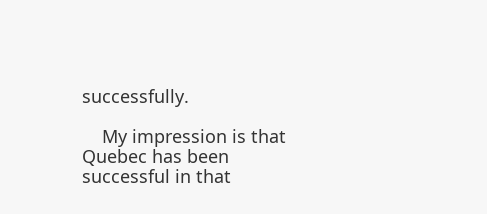successfully.

    My impression is that Quebec has been successful in that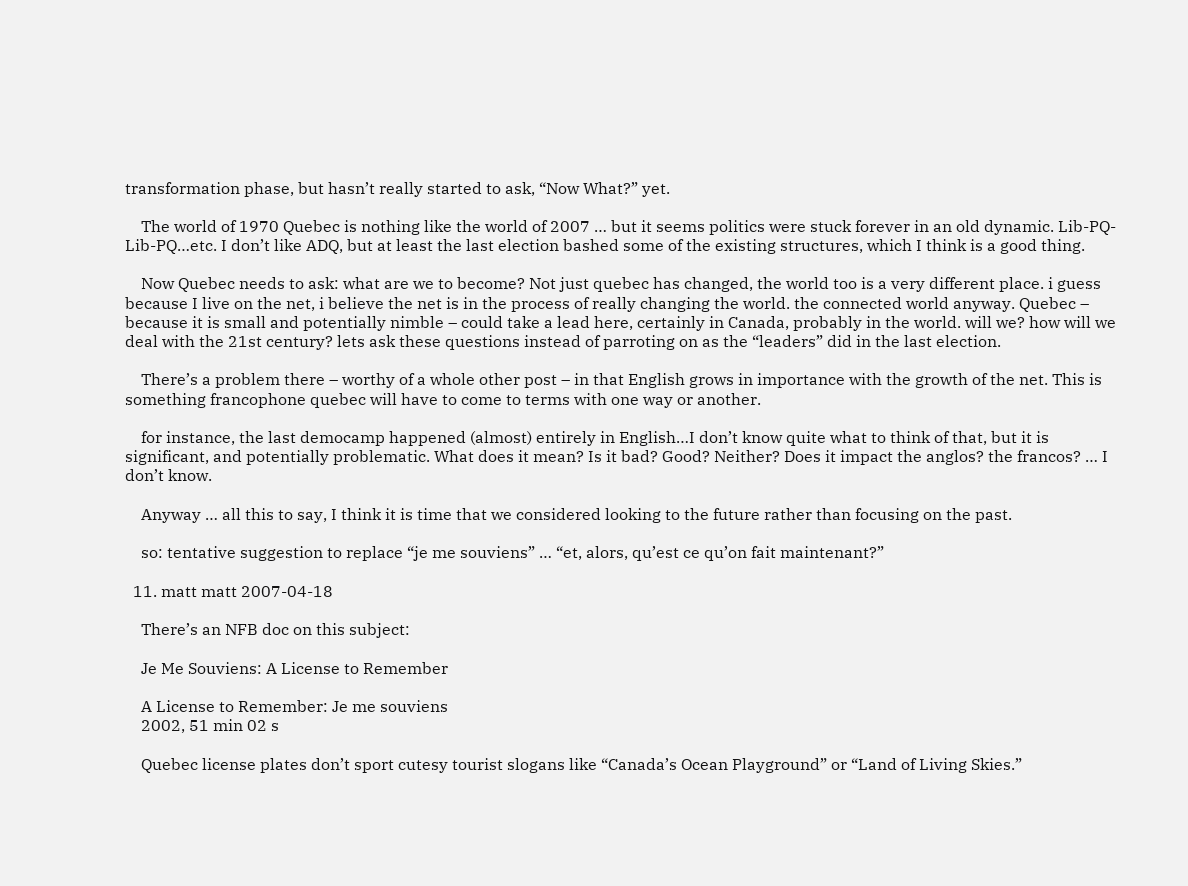transformation phase, but hasn’t really started to ask, “Now What?” yet.

    The world of 1970 Quebec is nothing like the world of 2007 … but it seems politics were stuck forever in an old dynamic. Lib-PQ-Lib-PQ…etc. I don’t like ADQ, but at least the last election bashed some of the existing structures, which I think is a good thing.

    Now Quebec needs to ask: what are we to become? Not just quebec has changed, the world too is a very different place. i guess because I live on the net, i believe the net is in the process of really changing the world. the connected world anyway. Quebec – because it is small and potentially nimble – could take a lead here, certainly in Canada, probably in the world. will we? how will we deal with the 21st century? lets ask these questions instead of parroting on as the “leaders” did in the last election.

    There’s a problem there – worthy of a whole other post – in that English grows in importance with the growth of the net. This is something francophone quebec will have to come to terms with one way or another.

    for instance, the last democamp happened (almost) entirely in English…I don’t know quite what to think of that, but it is significant, and potentially problematic. What does it mean? Is it bad? Good? Neither? Does it impact the anglos? the francos? … I don’t know.

    Anyway … all this to say, I think it is time that we considered looking to the future rather than focusing on the past.

    so: tentative suggestion to replace “je me souviens” … “et, alors, qu’est ce qu’on fait maintenant?”

  11. matt matt 2007-04-18

    There’s an NFB doc on this subject:

    Je Me Souviens: A License to Remember

    A License to Remember: Je me souviens
    2002, 51 min 02 s

    Quebec license plates don’t sport cutesy tourist slogans like “Canada’s Ocean Playground” or “Land of Living Skies.”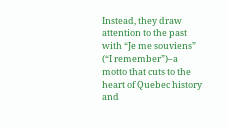Instead, they draw attention to the past with “Je me souviens” (“I remember”)–a motto that cuts to the heart of Quebec history and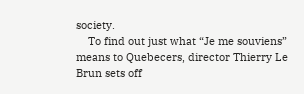society.
    To find out just what “Je me souviens” means to Quebecers, director Thierry Le Brun sets off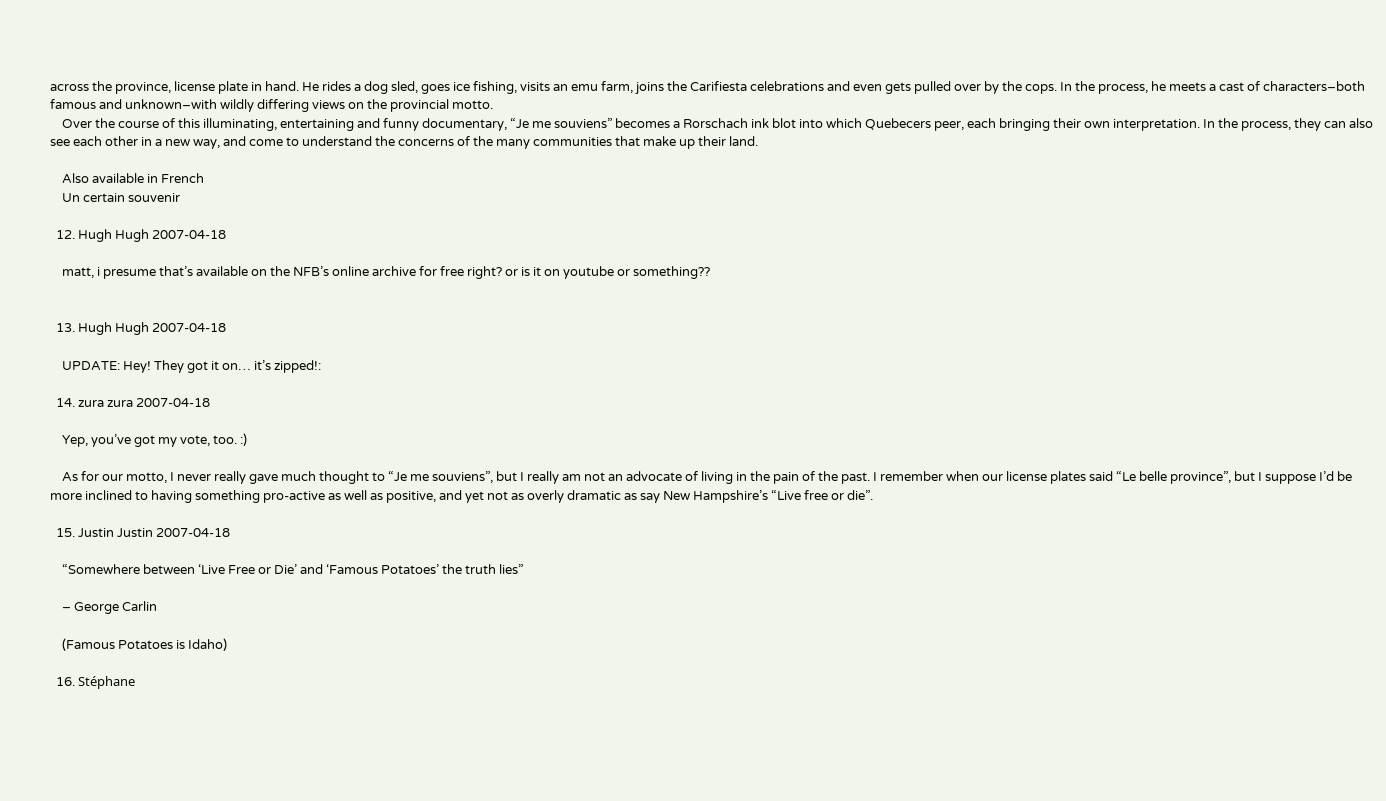across the province, license plate in hand. He rides a dog sled, goes ice fishing, visits an emu farm, joins the Carifiesta celebrations and even gets pulled over by the cops. In the process, he meets a cast of characters–both famous and unknown–with wildly differing views on the provincial motto.
    Over the course of this illuminating, entertaining and funny documentary, “Je me souviens” becomes a Rorschach ink blot into which Quebecers peer, each bringing their own interpretation. In the process, they can also see each other in a new way, and come to understand the concerns of the many communities that make up their land.

    Also available in French
    Un certain souvenir

  12. Hugh Hugh 2007-04-18

    matt, i presume that’s available on the NFB’s online archive for free right? or is it on youtube or something??


  13. Hugh Hugh 2007-04-18

    UPDATE: Hey! They got it on… it’s zipped!:

  14. zura zura 2007-04-18

    Yep, you’ve got my vote, too. :)

    As for our motto, I never really gave much thought to “Je me souviens”, but I really am not an advocate of living in the pain of the past. I remember when our license plates said “Le belle province”, but I suppose I’d be more inclined to having something pro-active as well as positive, and yet not as overly dramatic as say New Hampshire’s “Live free or die”.

  15. Justin Justin 2007-04-18

    “Somewhere between ‘Live Free or Die’ and ‘Famous Potatoes’ the truth lies”

    – George Carlin

    (Famous Potatoes is Idaho)

  16. Stéphane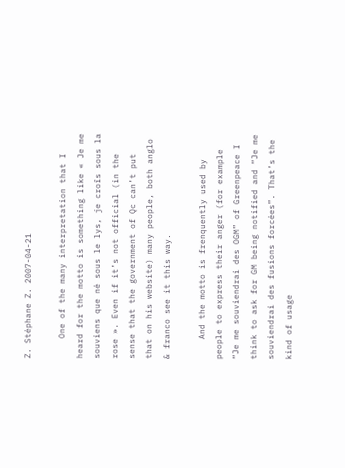Z. Stéphane Z. 2007-04-21

    One of the many interpretation that I heard for the motto is something like « Je me souviens que né sous le lys, je croîs sous la rose ». Even if it’s not official (in the sense that the government of Qc can’t put that on his website) many people, both anglo & franco see it this way.

    And the motto is frenquently used by people to express their anger (for example “Je me souviendrai des OGM” of Greenpeace I think to ask for GM being notified and “Je me souviendrai des fusions forcées”. That’s the kind of usage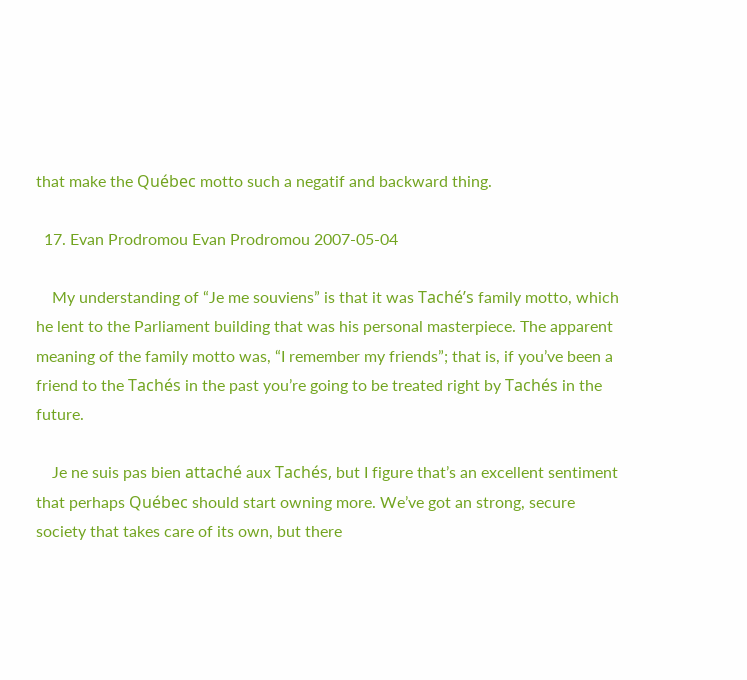that make the Québec motto such a negatif and backward thing.

  17. Evan Prodromou Evan Prodromou 2007-05-04

    My understanding of “Je me souviens” is that it was Taché’s family motto, which he lent to the Parliament building that was his personal masterpiece. The apparent meaning of the family motto was, “I remember my friends”; that is, if you’ve been a friend to the Tachés in the past you’re going to be treated right by Tachés in the future.

    Je ne suis pas bien attaché aux Tachés, but I figure that’s an excellent sentiment that perhaps Québec should start owning more. We’ve got an strong, secure society that takes care of its own, but there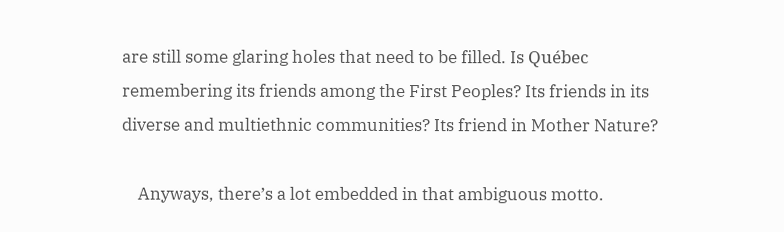are still some glaring holes that need to be filled. Is Québec remembering its friends among the First Peoples? Its friends in its diverse and multiethnic communities? Its friend in Mother Nature?

    Anyways, there’s a lot embedded in that ambiguous motto.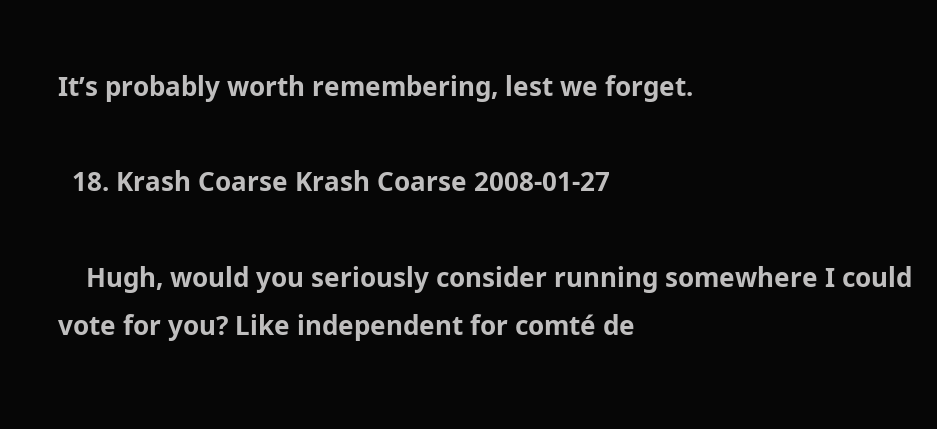It’s probably worth remembering, lest we forget.

  18. Krash Coarse Krash Coarse 2008-01-27

    Hugh, would you seriously consider running somewhere I could vote for you? Like independent for comté de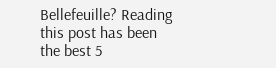Bellefeuille? Reading this post has been the best 5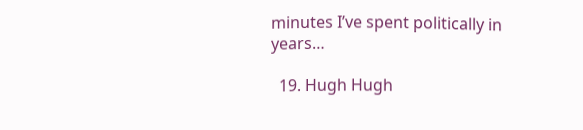minutes I’ve spent politically in years…

  19. Hugh Hugh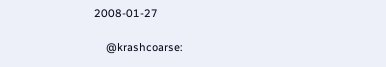2008-01-27

    @krashcoarse: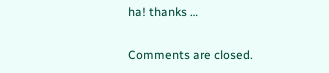ha! thanks …

Comments are closed.